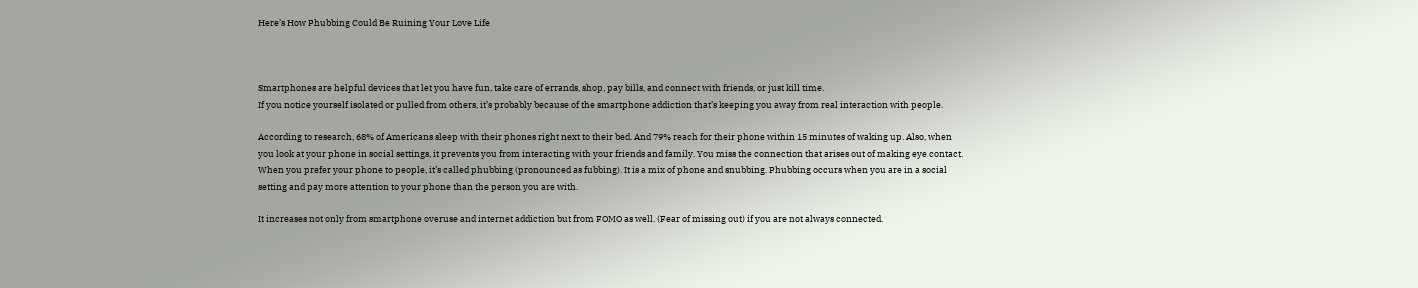Here’s How Phubbing Could Be Ruining Your Love Life



Smartphones are helpful devices that let you have fun, take care of errands, shop, pay bills, and connect with friends, or just kill time.
If you notice yourself isolated or pulled from others, it’s probably because of the smartphone addiction that’s keeping you away from real interaction with people.

According to research, 68% of Americans sleep with their phones right next to their bed. And 79% reach for their phone within 15 minutes of waking up. Also, when you look at your phone in social settings, it prevents you from interacting with your friends and family. You miss the connection that arises out of making eye contact. When you prefer your phone to people, it’s called phubbing (pronounced as fubbing). It is a mix of phone and snubbing. Phubbing occurs when you are in a social setting and pay more attention to your phone than the person you are with.

It increases not only from smartphone overuse and internet addiction but from FOMO as well. (Fear of missing out) if you are not always connected.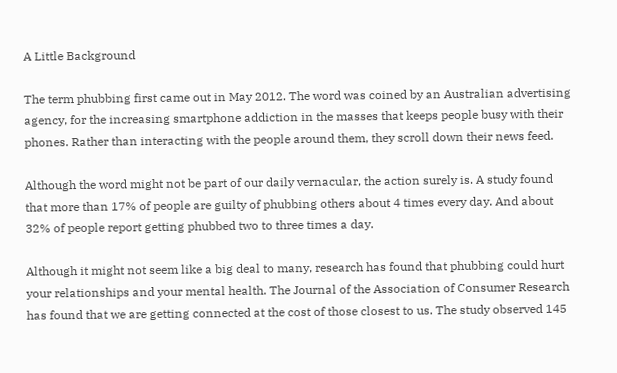A Little Background

The term phubbing first came out in May 2012. The word was coined by an Australian advertising agency, for the increasing smartphone addiction in the masses that keeps people busy with their phones. Rather than interacting with the people around them, they scroll down their news feed.

Although the word might not be part of our daily vernacular, the action surely is. A study found that more than 17% of people are guilty of phubbing others about 4 times every day. And about 32% of people report getting phubbed two to three times a day.

Although it might not seem like a big deal to many, research has found that phubbing could hurt your relationships and your mental health. The Journal of the Association of Consumer Research has found that we are getting connected at the cost of those closest to us. The study observed 145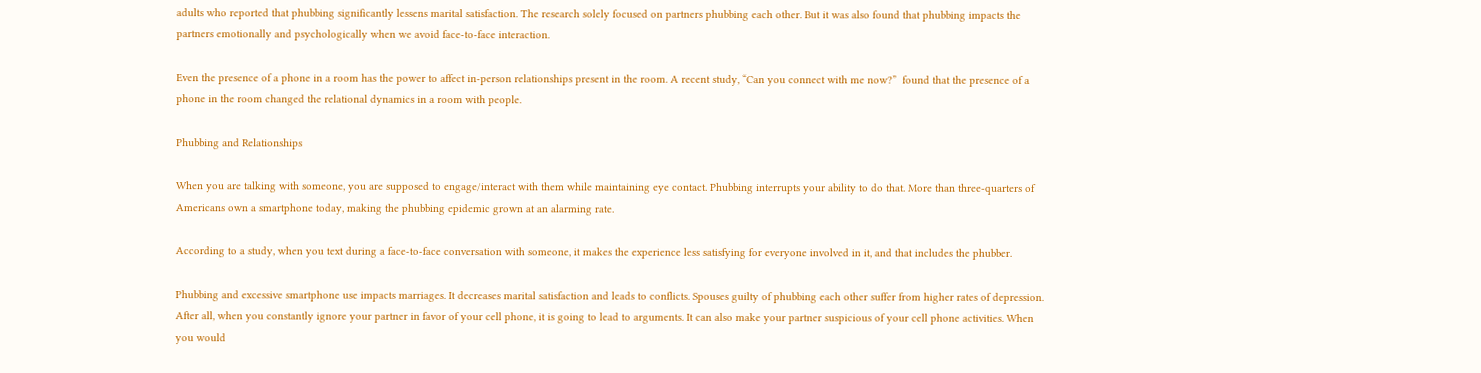adults who reported that phubbing significantly lessens marital satisfaction. The research solely focused on partners phubbing each other. But it was also found that phubbing impacts the partners emotionally and psychologically when we avoid face-to-face interaction.

Even the presence of a phone in a room has the power to affect in-person relationships present in the room. A recent study, “Can you connect with me now?”  found that the presence of a phone in the room changed the relational dynamics in a room with people.

Phubbing and Relationships

When you are talking with someone, you are supposed to engage/interact with them while maintaining eye contact. Phubbing interrupts your ability to do that. More than three-quarters of Americans own a smartphone today, making the phubbing epidemic grown at an alarming rate.

According to a study, when you text during a face-to-face conversation with someone, it makes the experience less satisfying for everyone involved in it, and that includes the phubber.

Phubbing and excessive smartphone use impacts marriages. It decreases marital satisfaction and leads to conflicts. Spouses guilty of phubbing each other suffer from higher rates of depression. After all, when you constantly ignore your partner in favor of your cell phone, it is going to lead to arguments. It can also make your partner suspicious of your cell phone activities. When you would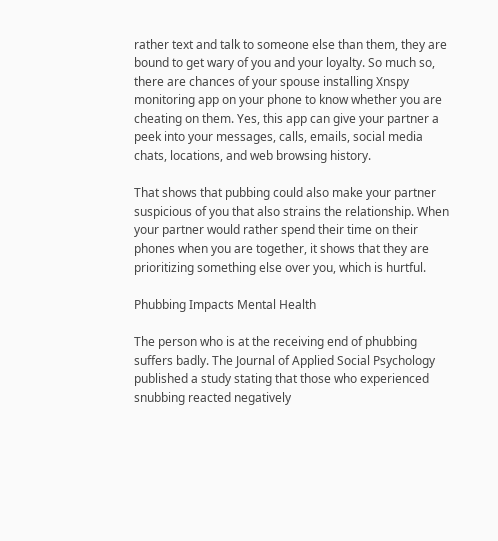rather text and talk to someone else than them, they are bound to get wary of you and your loyalty. So much so, there are chances of your spouse installing Xnspy monitoring app on your phone to know whether you are cheating on them. Yes, this app can give your partner a peek into your messages, calls, emails, social media chats, locations, and web browsing history.

That shows that pubbing could also make your partner suspicious of you that also strains the relationship. When your partner would rather spend their time on their phones when you are together, it shows that they are prioritizing something else over you, which is hurtful.

Phubbing Impacts Mental Health

The person who is at the receiving end of phubbing suffers badly. The Journal of Applied Social Psychology published a study stating that those who experienced snubbing reacted negatively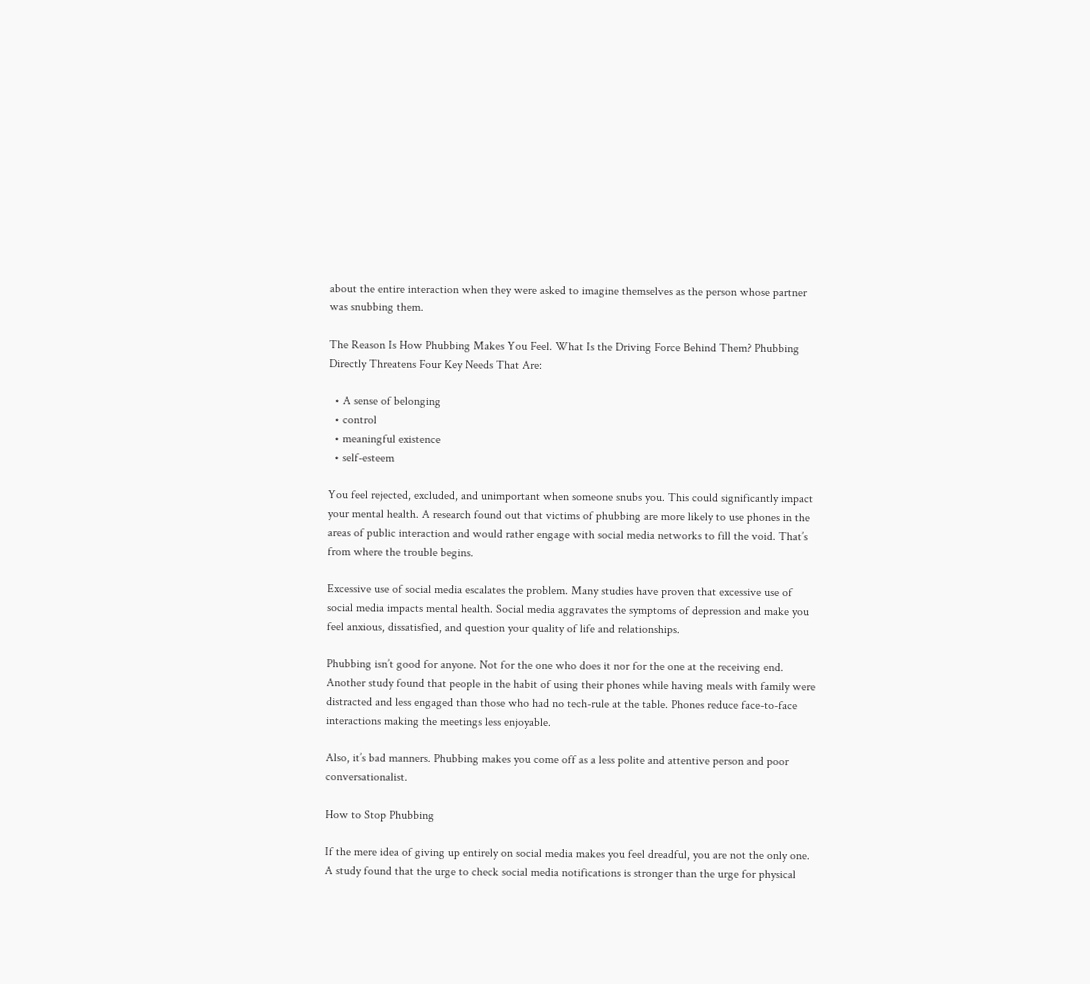about the entire interaction when they were asked to imagine themselves as the person whose partner was snubbing them.

The Reason Is How Phubbing Makes You Feel. What Is the Driving Force Behind Them? Phubbing Directly Threatens Four Key Needs That Are:

  • A sense of belonging
  • control
  • meaningful existence
  • self-esteem

You feel rejected, excluded, and unimportant when someone snubs you. This could significantly impact your mental health. A research found out that victims of phubbing are more likely to use phones in the areas of public interaction and would rather engage with social media networks to fill the void. That’s from where the trouble begins.

Excessive use of social media escalates the problem. Many studies have proven that excessive use of social media impacts mental health. Social media aggravates the symptoms of depression and make you feel anxious, dissatisfied, and question your quality of life and relationships.

Phubbing isn’t good for anyone. Not for the one who does it nor for the one at the receiving end. Another study found that people in the habit of using their phones while having meals with family were distracted and less engaged than those who had no tech-rule at the table. Phones reduce face-to-face interactions making the meetings less enjoyable.

Also, it’s bad manners. Phubbing makes you come off as a less polite and attentive person and poor conversationalist.

How to Stop Phubbing

If the mere idea of giving up entirely on social media makes you feel dreadful, you are not the only one. A study found that the urge to check social media notifications is stronger than the urge for physical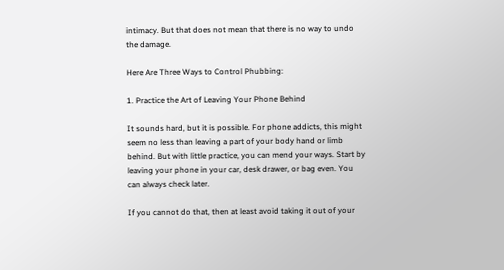intimacy. But that does not mean that there is no way to undo the damage.

Here Are Three Ways to Control Phubbing:

1. Practice the Art of Leaving Your Phone Behind

It sounds hard, but it is possible. For phone addicts, this might seem no less than leaving a part of your body hand or limb behind. But with little practice, you can mend your ways. Start by leaving your phone in your car, desk drawer, or bag even. You can always check later.

If you cannot do that, then at least avoid taking it out of your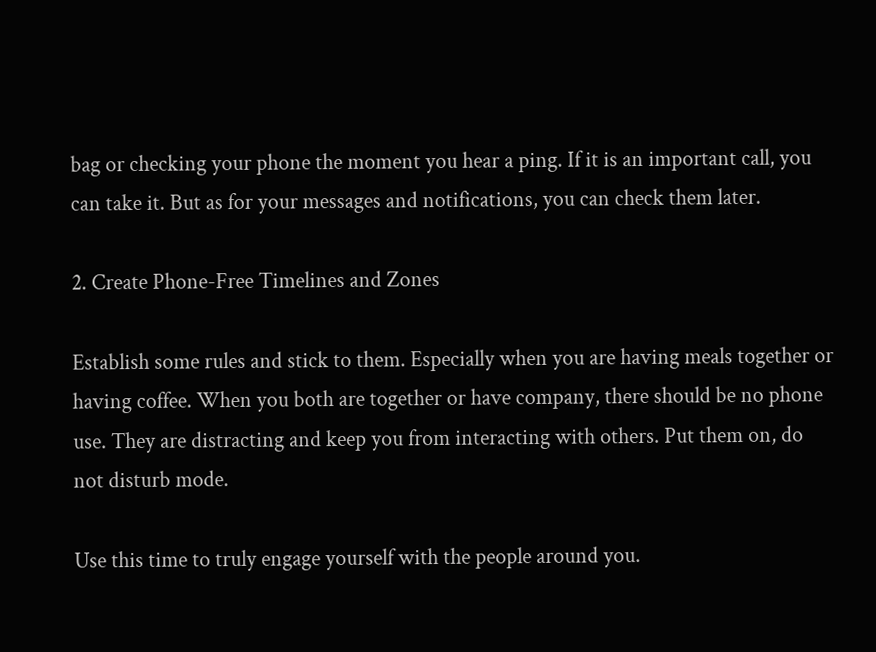bag or checking your phone the moment you hear a ping. If it is an important call, you can take it. But as for your messages and notifications, you can check them later.

2. Create Phone-Free Timelines and Zones

Establish some rules and stick to them. Especially when you are having meals together or having coffee. When you both are together or have company, there should be no phone use. They are distracting and keep you from interacting with others. Put them on, do not disturb mode.

Use this time to truly engage yourself with the people around you.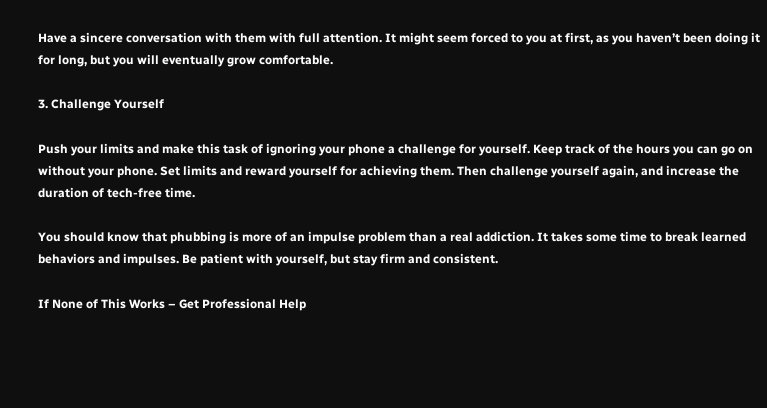Have a sincere conversation with them with full attention. It might seem forced to you at first, as you haven’t been doing it for long, but you will eventually grow comfortable.

3. Challenge Yourself

Push your limits and make this task of ignoring your phone a challenge for yourself. Keep track of the hours you can go on without your phone. Set limits and reward yourself for achieving them. Then challenge yourself again, and increase the duration of tech-free time.

You should know that phubbing is more of an impulse problem than a real addiction. It takes some time to break learned behaviors and impulses. Be patient with yourself, but stay firm and consistent.

If None of This Works – Get Professional Help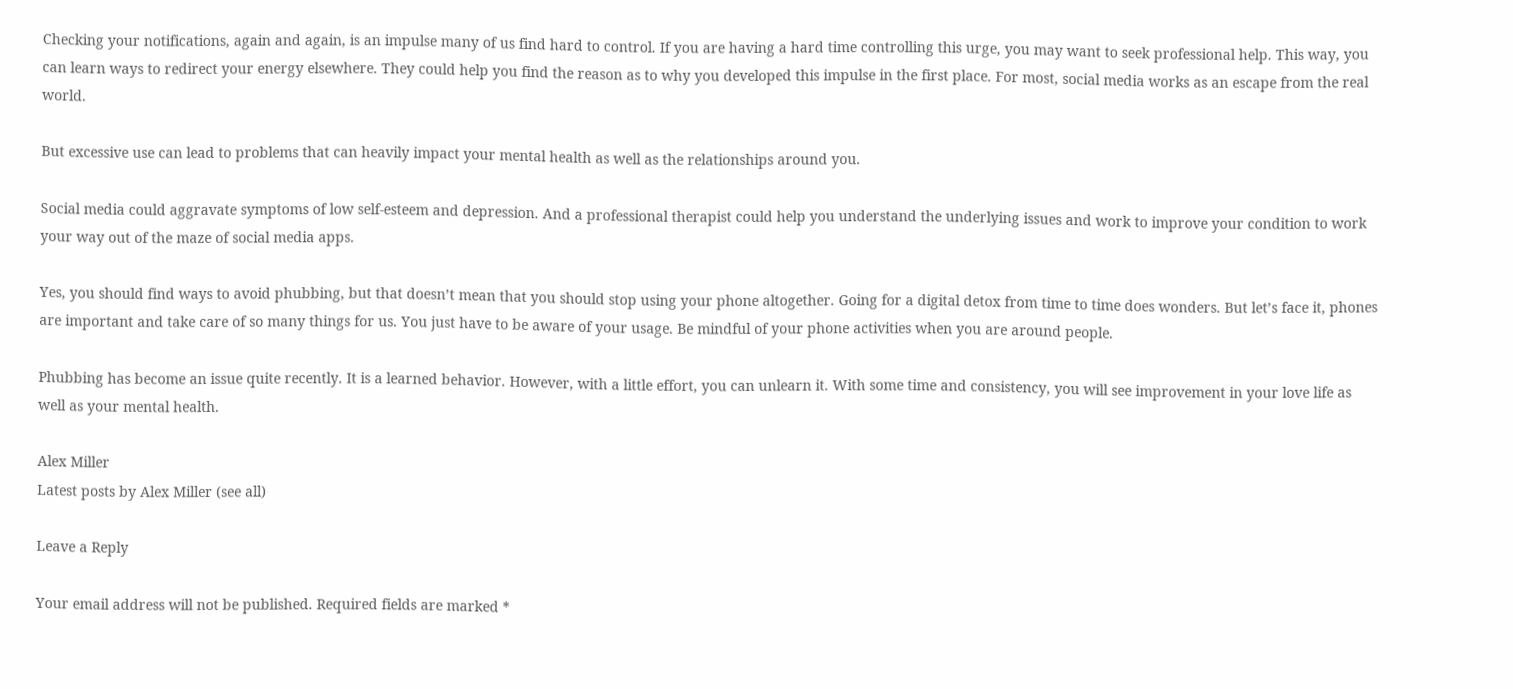Checking your notifications, again and again, is an impulse many of us find hard to control. If you are having a hard time controlling this urge, you may want to seek professional help. This way, you can learn ways to redirect your energy elsewhere. They could help you find the reason as to why you developed this impulse in the first place. For most, social media works as an escape from the real world.

But excessive use can lead to problems that can heavily impact your mental health as well as the relationships around you.

Social media could aggravate symptoms of low self-esteem and depression. And a professional therapist could help you understand the underlying issues and work to improve your condition to work your way out of the maze of social media apps.

Yes, you should find ways to avoid phubbing, but that doesn’t mean that you should stop using your phone altogether. Going for a digital detox from time to time does wonders. But let’s face it, phones are important and take care of so many things for us. You just have to be aware of your usage. Be mindful of your phone activities when you are around people.

Phubbing has become an issue quite recently. It is a learned behavior. However, with a little effort, you can unlearn it. With some time and consistency, you will see improvement in your love life as well as your mental health.

Alex Miller
Latest posts by Alex Miller (see all)

Leave a Reply

Your email address will not be published. Required fields are marked *